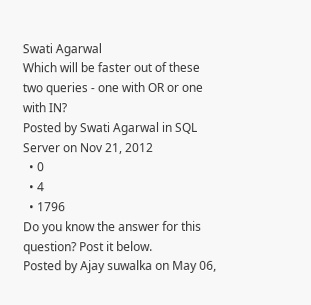Swati Agarwal
Which will be faster out of these two queries - one with OR or one with IN?
Posted by Swati Agarwal in SQL Server on Nov 21, 2012
  • 0
  • 4
  • 1796
Do you know the answer for this question? Post it below.
Posted by Ajay suwalka on May 06,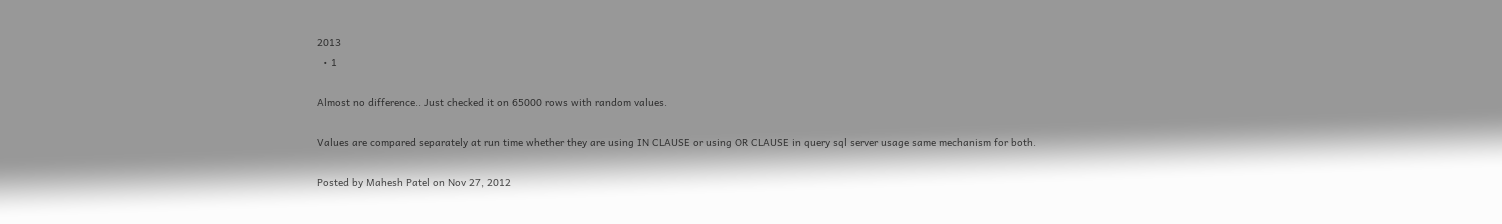2013
  • 1

Almost no difference.. Just checked it on 65000 rows with random values.

Values are compared separately at run time whether they are using IN CLAUSE or using OR CLAUSE in query sql server usage same mechanism for both.

Posted by Mahesh Patel on Nov 27, 2012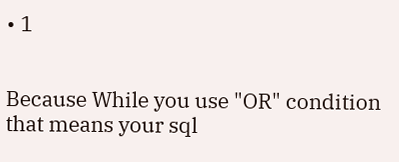• 1


Because While you use "OR" condition that means your sql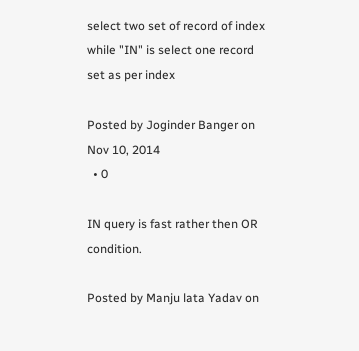select two set of record of index while "IN" is select one record set as per index

Posted by Joginder Banger on Nov 10, 2014
  • 0

IN query is fast rather then OR condition.

Posted by Manju lata Yadav on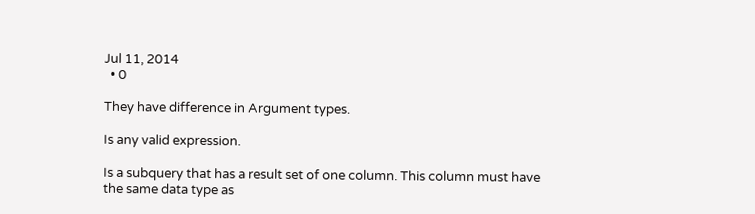Jul 11, 2014
  • 0

They have difference in Argument types.

Is any valid expression.

Is a subquery that has a result set of one column. This column must have the same data type as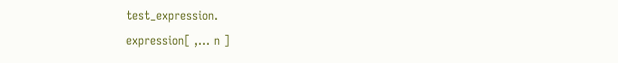test_expression.
expression[ ,... n ]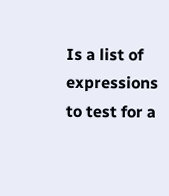Is a list of expressions to test for a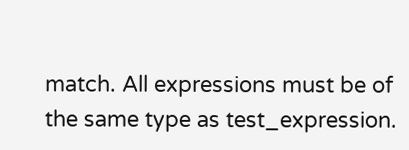match. All expressions must be of the same type as test_expression.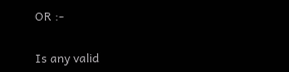OR :-


Is any valid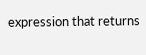expression that returns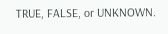TRUE, FALSE, or UNKNOWN.